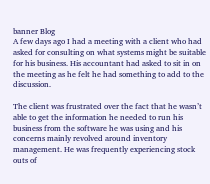banner Blog
A few days ago I had a meeting with a client who had asked for consulting on what systems might be suitable for his business. His accountant had asked to sit in on the meeting as he felt he had something to add to the discussion.

The client was frustrated over the fact that he wasn’t able to get the information he needed to run his business from the software he was using and his concerns mainly revolved around inventory management. He was frequently experiencing stock outs of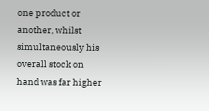one product or another, whilst simultaneously his overall stock on hand was far higher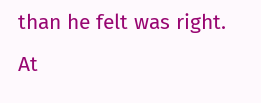than he felt was right. At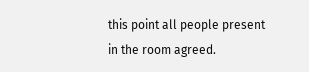this point all people present in the room agreed.